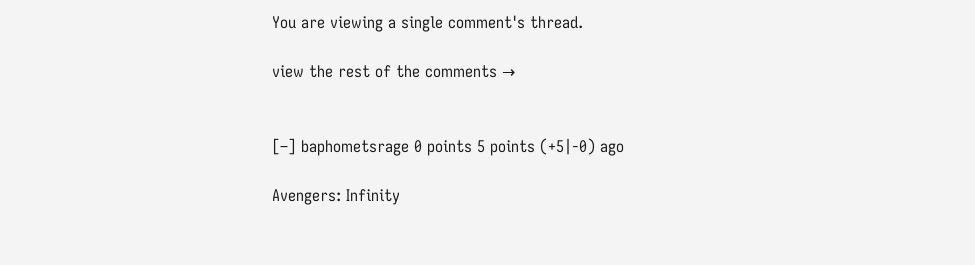You are viewing a single comment's thread.

view the rest of the comments →


[–] baphometsrage 0 points 5 points (+5|-0) ago

Avengers: Infinity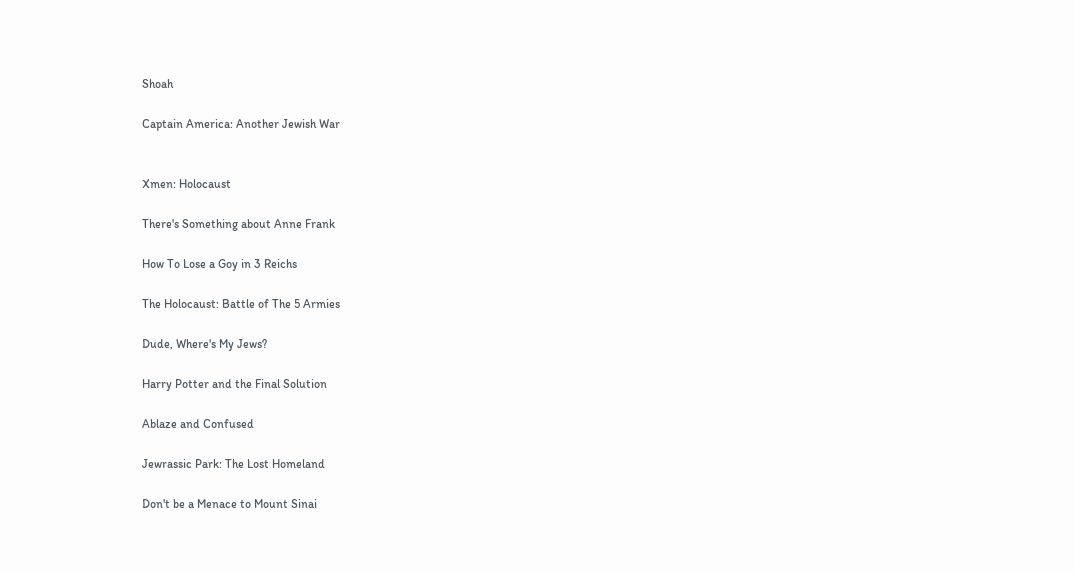Shoah

Captain America: Another Jewish War


Xmen: Holocaust

There's Something about Anne Frank

How To Lose a Goy in 3 Reichs

The Holocaust: Battle of The 5 Armies

Dude, Where's My Jews?

Harry Potter and the Final Solution

Ablaze and Confused

Jewrassic Park: The Lost Homeland

Don't be a Menace to Mount Sinai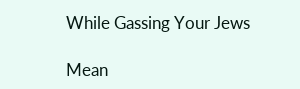While Gassing Your Jews

Mean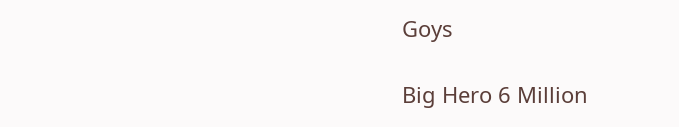Goys

Big Hero 6 Million